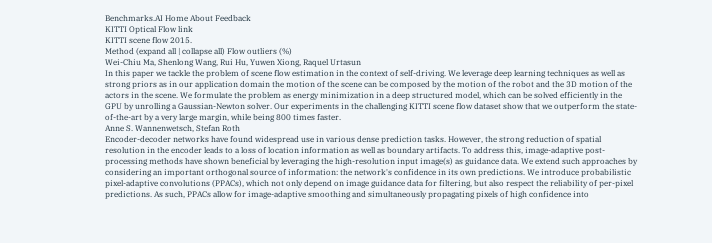Benchmarks.AI Home About Feedback
KITTI Optical Flow link
KITTI scene flow 2015.
Method (expand all | collapse all) Flow outliers (%)
Wei-Chiu Ma, Shenlong Wang, Rui Hu, Yuwen Xiong, Raquel Urtasun
In this paper we tackle the problem of scene flow estimation in the context of self-driving. We leverage deep learning techniques as well as strong priors as in our application domain the motion of the scene can be composed by the motion of the robot and the 3D motion of the actors in the scene. We formulate the problem as energy minimization in a deep structured model, which can be solved efficiently in the GPU by unrolling a Gaussian-Newton solver. Our experiments in the challenging KITTI scene flow dataset show that we outperform the state-of-the-art by a very large margin, while being 800 times faster.
Anne S. Wannenwetsch, Stefan Roth
Encoder-decoder networks have found widespread use in various dense prediction tasks. However, the strong reduction of spatial resolution in the encoder leads to a loss of location information as well as boundary artifacts. To address this, image-adaptive post-processing methods have shown beneficial by leveraging the high-resolution input image(s) as guidance data. We extend such approaches by considering an important orthogonal source of information: the network's confidence in its own predictions. We introduce probabilistic pixel-adaptive convolutions (PPACs), which not only depend on image guidance data for filtering, but also respect the reliability of per-pixel predictions. As such, PPACs allow for image-adaptive smoothing and simultaneously propagating pixels of high confidence into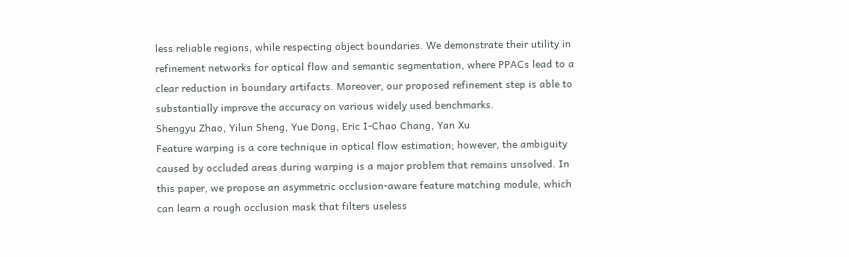less reliable regions, while respecting object boundaries. We demonstrate their utility in refinement networks for optical flow and semantic segmentation, where PPACs lead to a clear reduction in boundary artifacts. Moreover, our proposed refinement step is able to substantially improve the accuracy on various widely used benchmarks.
Shengyu Zhao, Yilun Sheng, Yue Dong, Eric I-Chao Chang, Yan Xu
Feature warping is a core technique in optical flow estimation; however, the ambiguity caused by occluded areas during warping is a major problem that remains unsolved. In this paper, we propose an asymmetric occlusion-aware feature matching module, which can learn a rough occlusion mask that filters useless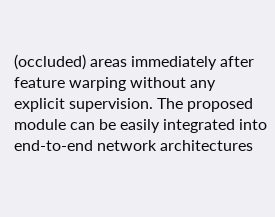(occluded) areas immediately after feature warping without any explicit supervision. The proposed module can be easily integrated into end-to-end network architectures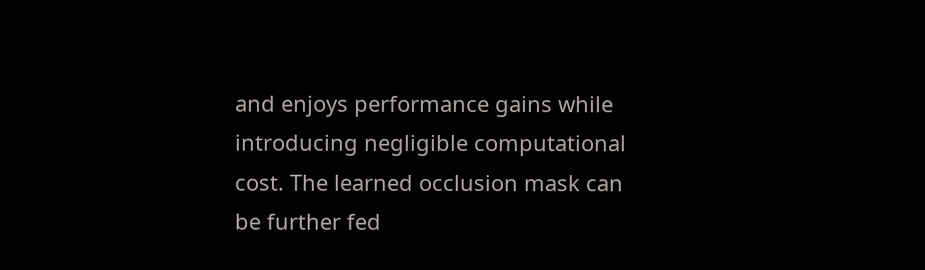and enjoys performance gains while introducing negligible computational cost. The learned occlusion mask can be further fed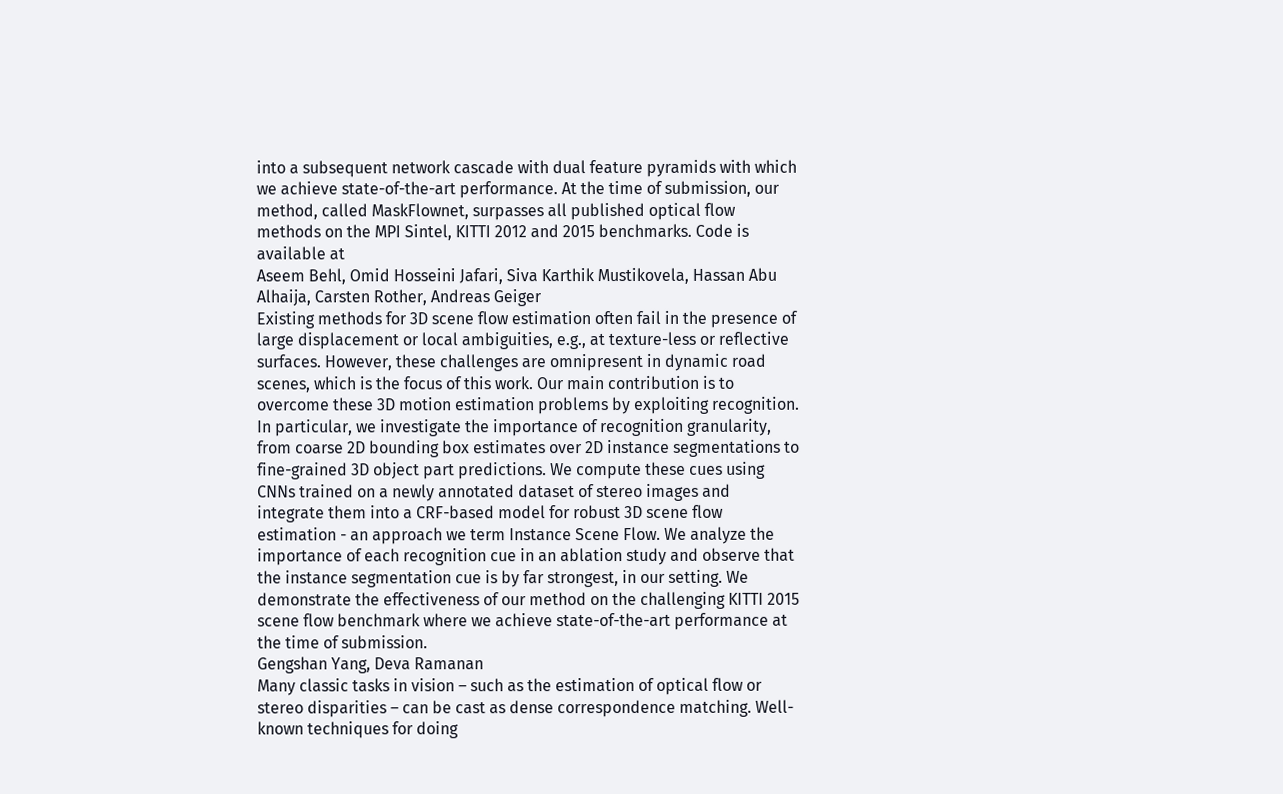into a subsequent network cascade with dual feature pyramids with which we achieve state-of-the-art performance. At the time of submission, our method, called MaskFlownet, surpasses all published optical flow methods on the MPI Sintel, KITTI 2012 and 2015 benchmarks. Code is available at
Aseem Behl, Omid Hosseini Jafari, Siva Karthik Mustikovela, Hassan Abu Alhaija, Carsten Rother, Andreas Geiger
Existing methods for 3D scene flow estimation often fail in the presence of large displacement or local ambiguities, e.g., at texture-less or reflective surfaces. However, these challenges are omnipresent in dynamic road scenes, which is the focus of this work. Our main contribution is to overcome these 3D motion estimation problems by exploiting recognition. In particular, we investigate the importance of recognition granularity, from coarse 2D bounding box estimates over 2D instance segmentations to fine-grained 3D object part predictions. We compute these cues using CNNs trained on a newly annotated dataset of stereo images and integrate them into a CRF-based model for robust 3D scene flow estimation - an approach we term Instance Scene Flow. We analyze the importance of each recognition cue in an ablation study and observe that the instance segmentation cue is by far strongest, in our setting. We demonstrate the effectiveness of our method on the challenging KITTI 2015 scene flow benchmark where we achieve state-of-the-art performance at the time of submission.
Gengshan Yang, Deva Ramanan
Many classic tasks in vision – such as the estimation of optical flow or stereo disparities – can be cast as dense correspondence matching. Well-known techniques for doing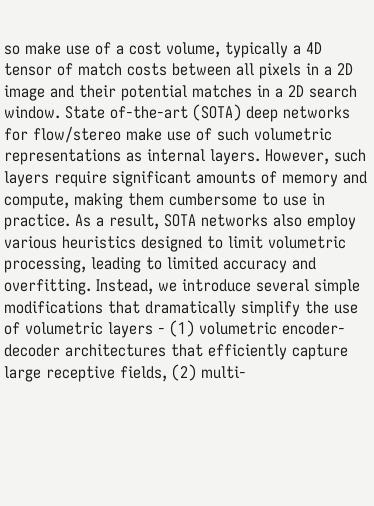so make use of a cost volume, typically a 4D tensor of match costs between all pixels in a 2D image and their potential matches in a 2D search window. State of-the-art (SOTA) deep networks for flow/stereo make use of such volumetric representations as internal layers. However, such layers require significant amounts of memory and compute, making them cumbersome to use in practice. As a result, SOTA networks also employ various heuristics designed to limit volumetric processing, leading to limited accuracy and overfitting. Instead, we introduce several simple modifications that dramatically simplify the use of volumetric layers - (1) volumetric encoder-decoder architectures that efficiently capture large receptive fields, (2) multi-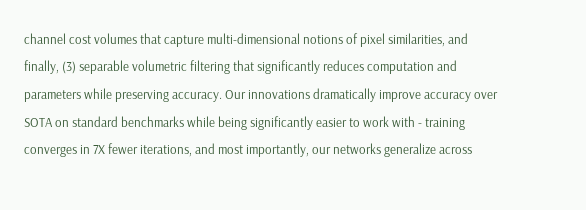channel cost volumes that capture multi-dimensional notions of pixel similarities, and finally, (3) separable volumetric filtering that significantly reduces computation and parameters while preserving accuracy. Our innovations dramatically improve accuracy over SOTA on standard benchmarks while being significantly easier to work with - training converges in 7X fewer iterations, and most importantly, our networks generalize across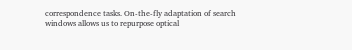correspondence tasks. On-the-fly adaptation of search windows allows us to repurpose optical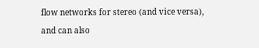flow networks for stereo (and vice versa), and can also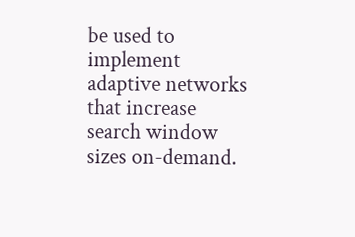be used to implement adaptive networks that increase search window sizes on-demand.